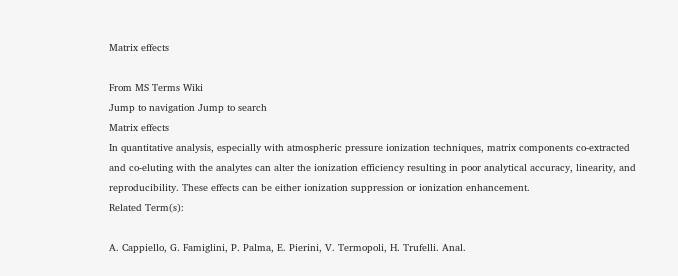Matrix effects

From MS Terms Wiki
Jump to navigation Jump to search
Matrix effects
In quantitative analysis, especially with atmospheric pressure ionization techniques, matrix components co-extracted and co-eluting with the analytes can alter the ionization efficiency resulting in poor analytical accuracy, linearity, and reproducibility. These effects can be either ionization suppression or ionization enhancement.
Related Term(s):

A. Cappiello, G. Famiglini, P. Palma, E. Pierini, V. Termopoli, H. Trufelli. Anal.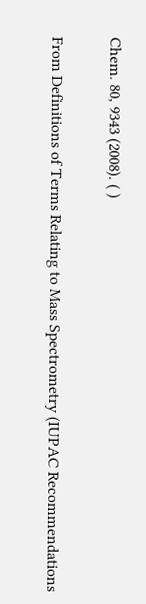Chem. 80, 9343 (2008). ( )

From Definitions of Terms Relating to Mass Spectrometry (IUPAC Recommendations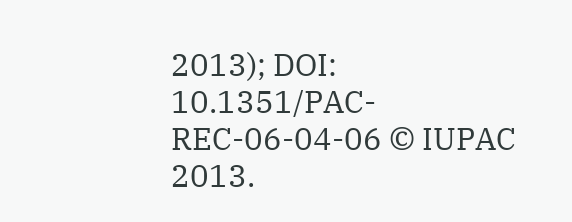2013); DOI: 10.1351/PAC-REC-06-04-06 © IUPAC 2013.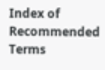Index of Recommended Terms